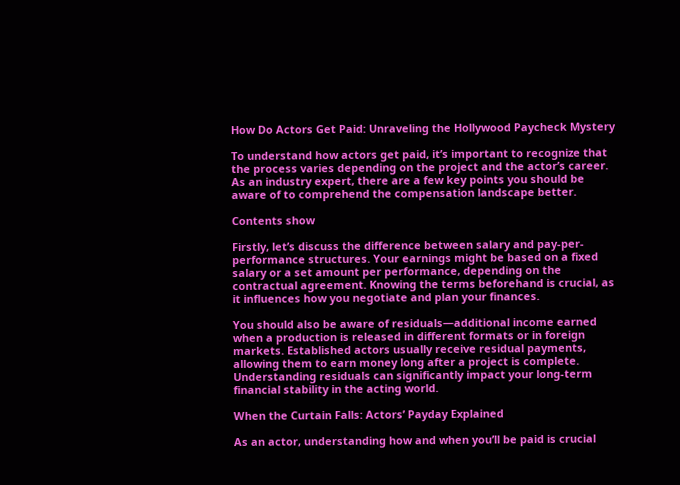How Do Actors Get Paid: Unraveling the Hollywood Paycheck Mystery

To understand how actors get paid, it’s important to recognize that the process varies depending on the project and the actor’s career. As an industry expert, there are a few key points you should be aware of to comprehend the compensation landscape better.

Contents show

Firstly, let’s discuss the difference between salary and pay-per-performance structures. Your earnings might be based on a fixed salary or a set amount per performance, depending on the contractual agreement. Knowing the terms beforehand is crucial, as it influences how you negotiate and plan your finances.

You should also be aware of residuals—additional income earned when a production is released in different formats or in foreign markets. Established actors usually receive residual payments, allowing them to earn money long after a project is complete. Understanding residuals can significantly impact your long-term financial stability in the acting world.

When the Curtain Falls: Actors’ Payday Explained

As an actor, understanding how and when you’ll be paid is crucial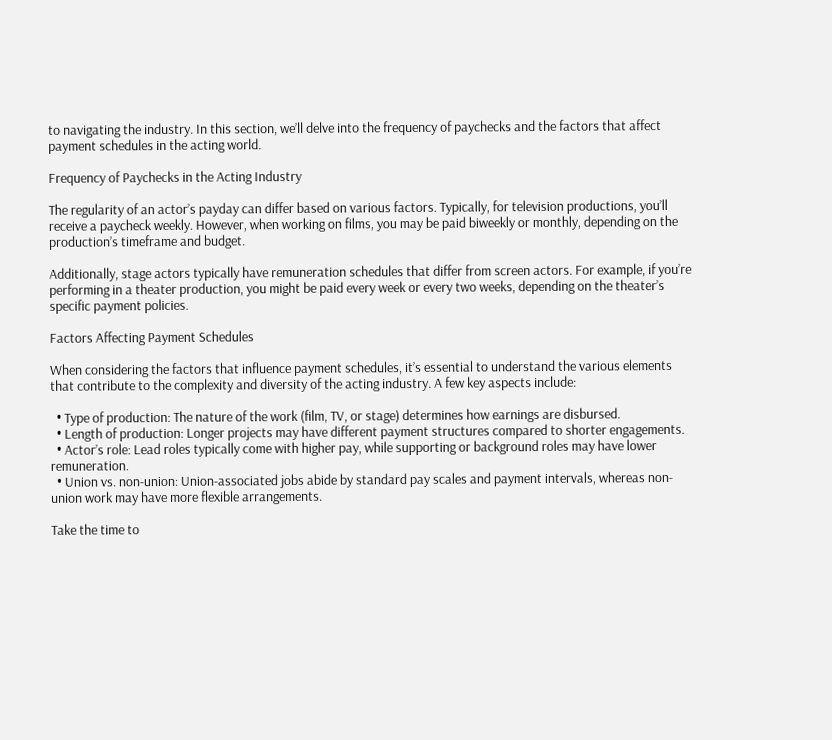to navigating the industry. In this section, we’ll delve into the frequency of paychecks and the factors that affect payment schedules in the acting world.

Frequency of Paychecks in the Acting Industry

The regularity of an actor’s payday can differ based on various factors. Typically, for television productions, you’ll receive a paycheck weekly. However, when working on films, you may be paid biweekly or monthly, depending on the production’s timeframe and budget.

Additionally, stage actors typically have remuneration schedules that differ from screen actors. For example, if you’re performing in a theater production, you might be paid every week or every two weeks, depending on the theater’s specific payment policies.

Factors Affecting Payment Schedules

When considering the factors that influence payment schedules, it’s essential to understand the various elements that contribute to the complexity and diversity of the acting industry. A few key aspects include:

  • Type of production: The nature of the work (film, TV, or stage) determines how earnings are disbursed.
  • Length of production: Longer projects may have different payment structures compared to shorter engagements.
  • Actor’s role: Lead roles typically come with higher pay, while supporting or background roles may have lower remuneration.
  • Union vs. non-union: Union-associated jobs abide by standard pay scales and payment intervals, whereas non-union work may have more flexible arrangements.

Take the time to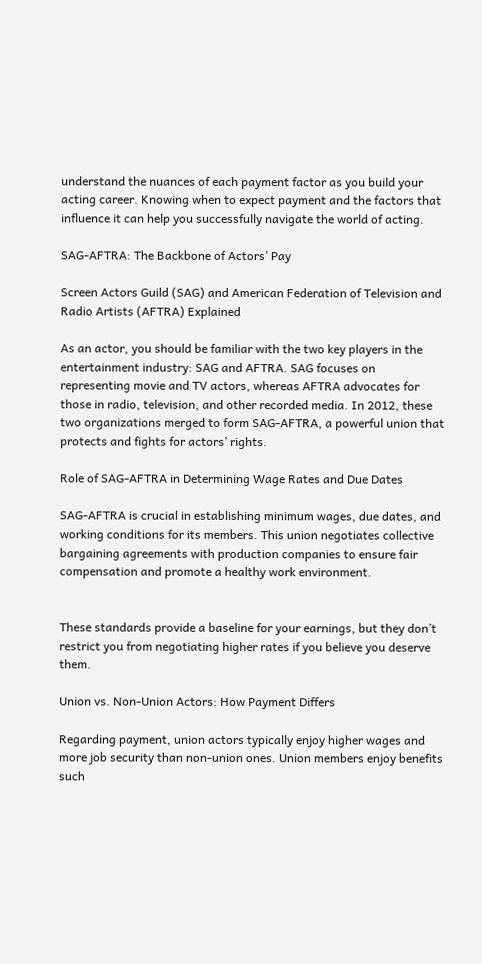understand the nuances of each payment factor as you build your acting career. Knowing when to expect payment and the factors that influence it can help you successfully navigate the world of acting.

SAG-AFTRA: The Backbone of Actors’ Pay

Screen Actors Guild (SAG) and American Federation of Television and Radio Artists (AFTRA) Explained

As an actor, you should be familiar with the two key players in the entertainment industry: SAG and AFTRA. SAG focuses on representing movie and TV actors, whereas AFTRA advocates for those in radio, television, and other recorded media. In 2012, these two organizations merged to form SAG-AFTRA, a powerful union that protects and fights for actors’ rights.

Role of SAG-AFTRA in Determining Wage Rates and Due Dates

SAG-AFTRA is crucial in establishing minimum wages, due dates, and working conditions for its members. This union negotiates collective bargaining agreements with production companies to ensure fair compensation and promote a healthy work environment.


These standards provide a baseline for your earnings, but they don’t restrict you from negotiating higher rates if you believe you deserve them.

Union vs. Non-Union Actors: How Payment Differs

Regarding payment, union actors typically enjoy higher wages and more job security than non-union ones. Union members enjoy benefits such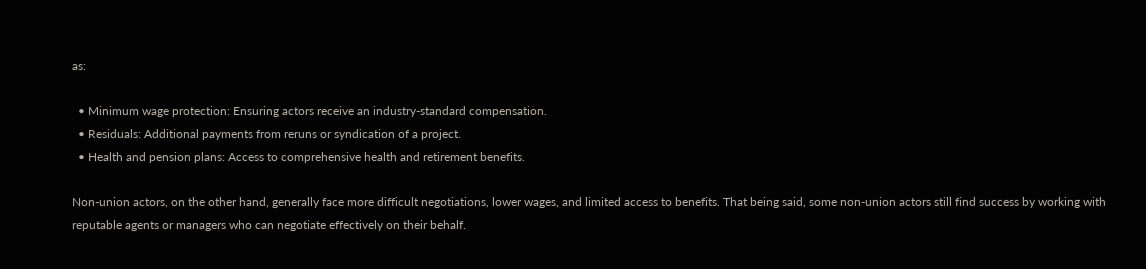as:

  • Minimum wage protection: Ensuring actors receive an industry-standard compensation.
  • Residuals: Additional payments from reruns or syndication of a project.
  • Health and pension plans: Access to comprehensive health and retirement benefits.

Non-union actors, on the other hand, generally face more difficult negotiations, lower wages, and limited access to benefits. That being said, some non-union actors still find success by working with reputable agents or managers who can negotiate effectively on their behalf.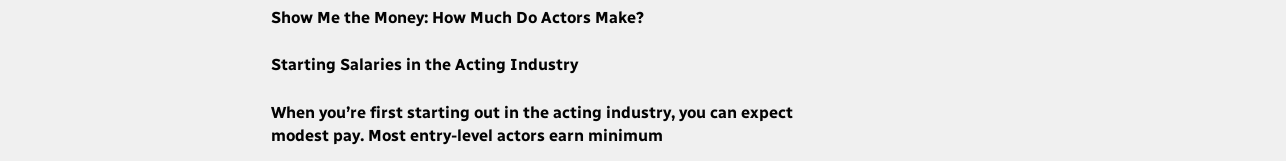Show Me the Money: How Much Do Actors Make?

Starting Salaries in the Acting Industry

When you’re first starting out in the acting industry, you can expect modest pay. Most entry-level actors earn minimum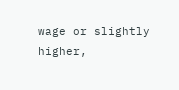wage or slightly higher,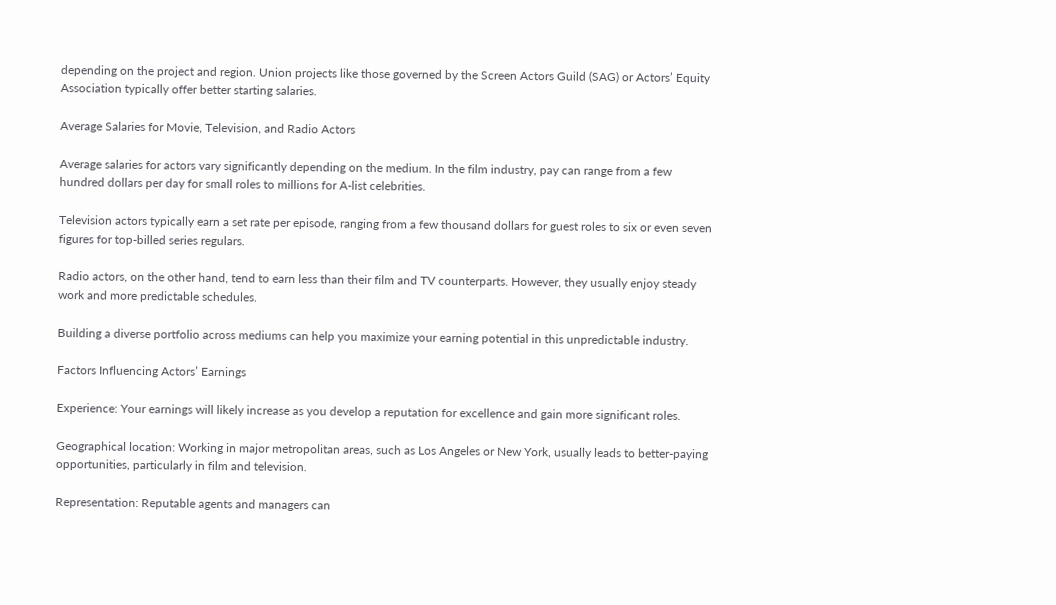depending on the project and region. Union projects like those governed by the Screen Actors Guild (SAG) or Actors’ Equity Association typically offer better starting salaries.

Average Salaries for Movie, Television, and Radio Actors

Average salaries for actors vary significantly depending on the medium. In the film industry, pay can range from a few hundred dollars per day for small roles to millions for A-list celebrities.

Television actors typically earn a set rate per episode, ranging from a few thousand dollars for guest roles to six or even seven figures for top-billed series regulars.

Radio actors, on the other hand, tend to earn less than their film and TV counterparts. However, they usually enjoy steady work and more predictable schedules.

Building a diverse portfolio across mediums can help you maximize your earning potential in this unpredictable industry.

Factors Influencing Actors’ Earnings

Experience: Your earnings will likely increase as you develop a reputation for excellence and gain more significant roles.

Geographical location: Working in major metropolitan areas, such as Los Angeles or New York, usually leads to better-paying opportunities, particularly in film and television.

Representation: Reputable agents and managers can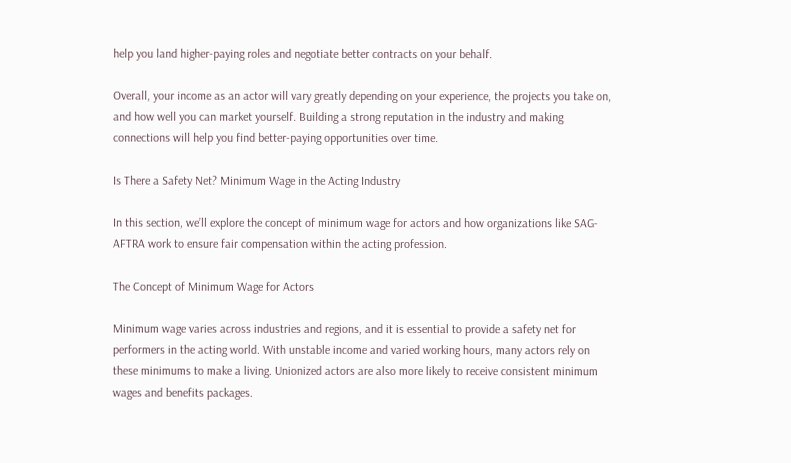help you land higher-paying roles and negotiate better contracts on your behalf.

Overall, your income as an actor will vary greatly depending on your experience, the projects you take on, and how well you can market yourself. Building a strong reputation in the industry and making connections will help you find better-paying opportunities over time.

Is There a Safety Net? Minimum Wage in the Acting Industry

In this section, we’ll explore the concept of minimum wage for actors and how organizations like SAG-AFTRA work to ensure fair compensation within the acting profession.

The Concept of Minimum Wage for Actors

Minimum wage varies across industries and regions, and it is essential to provide a safety net for performers in the acting world. With unstable income and varied working hours, many actors rely on these minimums to make a living. Unionized actors are also more likely to receive consistent minimum wages and benefits packages.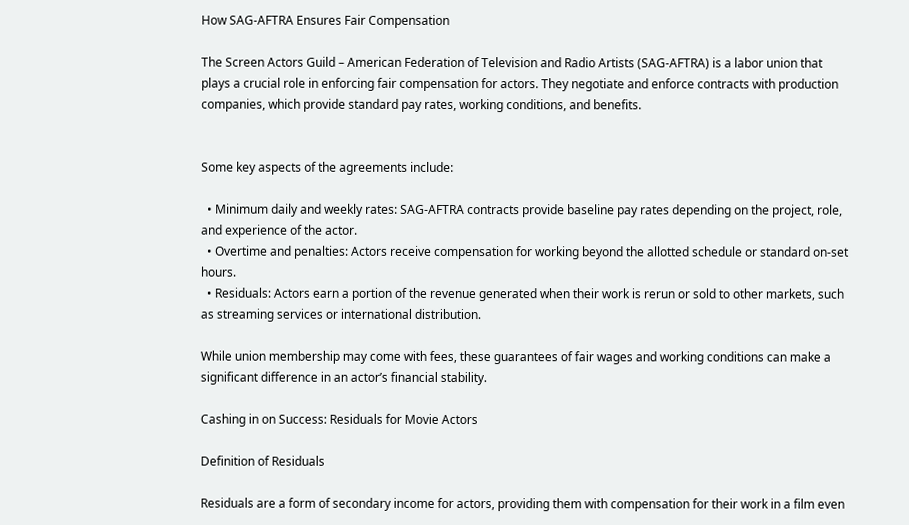How SAG-AFTRA Ensures Fair Compensation

The Screen Actors Guild – American Federation of Television and Radio Artists (SAG-AFTRA) is a labor union that plays a crucial role in enforcing fair compensation for actors. They negotiate and enforce contracts with production companies, which provide standard pay rates, working conditions, and benefits.


Some key aspects of the agreements include:

  • Minimum daily and weekly rates: SAG-AFTRA contracts provide baseline pay rates depending on the project, role, and experience of the actor.
  • Overtime and penalties: Actors receive compensation for working beyond the allotted schedule or standard on-set hours.
  • Residuals: Actors earn a portion of the revenue generated when their work is rerun or sold to other markets, such as streaming services or international distribution.

While union membership may come with fees, these guarantees of fair wages and working conditions can make a significant difference in an actor’s financial stability.

Cashing in on Success: Residuals for Movie Actors

Definition of Residuals

Residuals are a form of secondary income for actors, providing them with compensation for their work in a film even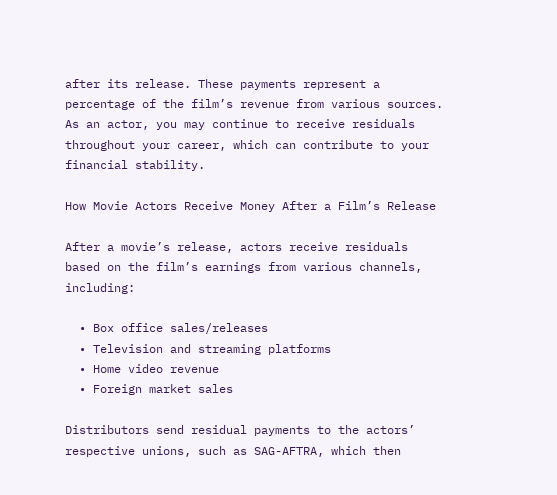after its release. These payments represent a percentage of the film’s revenue from various sources. As an actor, you may continue to receive residuals throughout your career, which can contribute to your financial stability.

How Movie Actors Receive Money After a Film’s Release

After a movie’s release, actors receive residuals based on the film’s earnings from various channels, including:

  • Box office sales/releases
  • Television and streaming platforms
  • Home video revenue
  • Foreign market sales

Distributors send residual payments to the actors’ respective unions, such as SAG-AFTRA, which then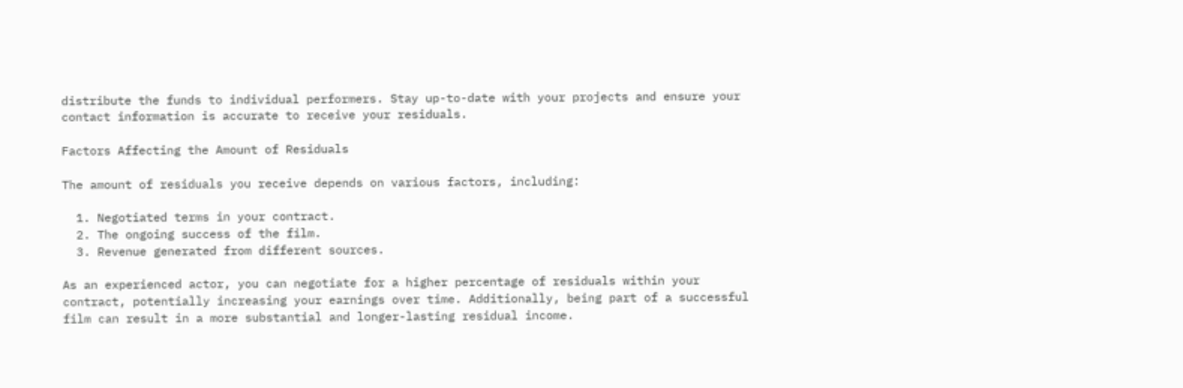distribute the funds to individual performers. Stay up-to-date with your projects and ensure your contact information is accurate to receive your residuals.

Factors Affecting the Amount of Residuals

The amount of residuals you receive depends on various factors, including:

  1. Negotiated terms in your contract.
  2. The ongoing success of the film.
  3. Revenue generated from different sources.

As an experienced actor, you can negotiate for a higher percentage of residuals within your contract, potentially increasing your earnings over time. Additionally, being part of a successful film can result in a more substantial and longer-lasting residual income.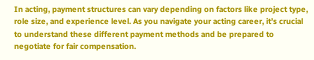In acting, payment structures can vary depending on factors like project type, role size, and experience level. As you navigate your acting career, it’s crucial to understand these different payment methods and be prepared to negotiate for fair compensation.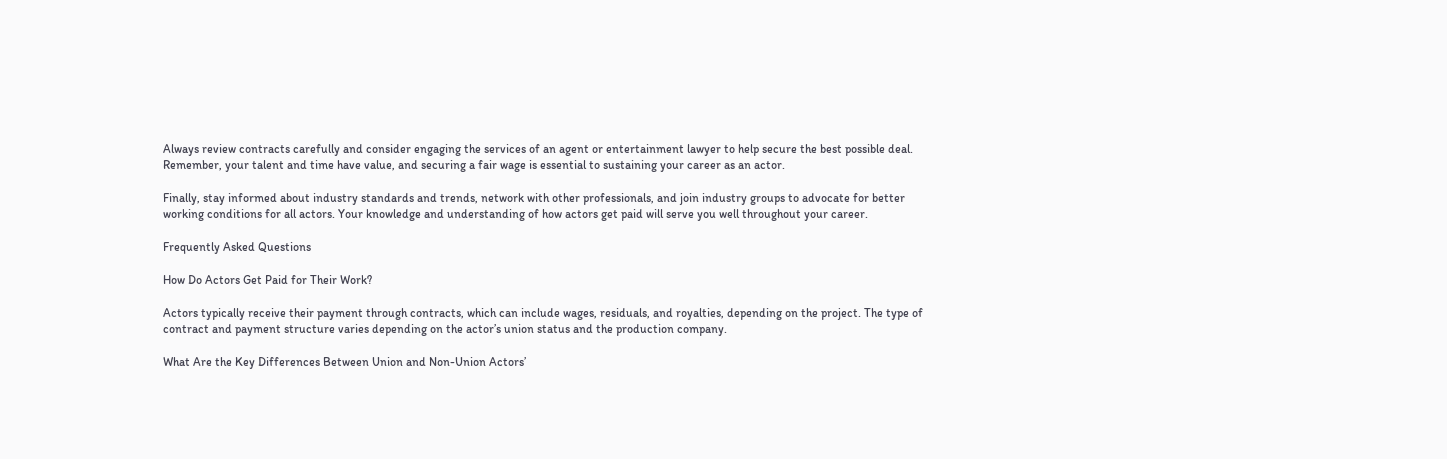Always review contracts carefully and consider engaging the services of an agent or entertainment lawyer to help secure the best possible deal. Remember, your talent and time have value, and securing a fair wage is essential to sustaining your career as an actor.

Finally, stay informed about industry standards and trends, network with other professionals, and join industry groups to advocate for better working conditions for all actors. Your knowledge and understanding of how actors get paid will serve you well throughout your career.

Frequently Asked Questions

How Do Actors Get Paid for Their Work?

Actors typically receive their payment through contracts, which can include wages, residuals, and royalties, depending on the project. The type of contract and payment structure varies depending on the actor’s union status and the production company.

What Are the Key Differences Between Union and Non-Union Actors’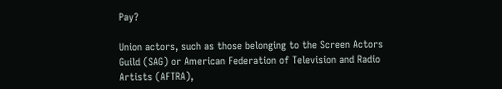Pay?

Union actors, such as those belonging to the Screen Actors Guild (SAG) or American Federation of Television and Radio Artists (AFTRA),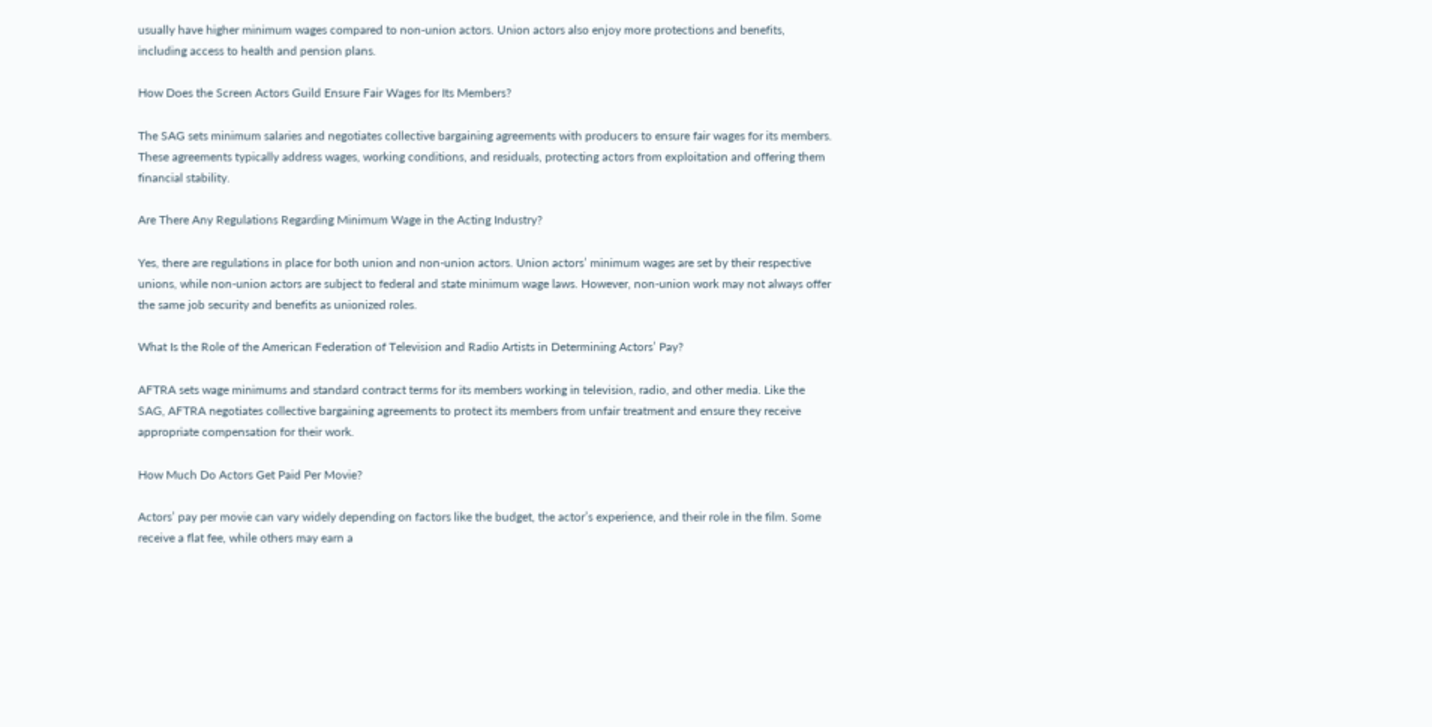usually have higher minimum wages compared to non-union actors. Union actors also enjoy more protections and benefits, including access to health and pension plans.

How Does the Screen Actors Guild Ensure Fair Wages for Its Members?

The SAG sets minimum salaries and negotiates collective bargaining agreements with producers to ensure fair wages for its members. These agreements typically address wages, working conditions, and residuals, protecting actors from exploitation and offering them financial stability.

Are There Any Regulations Regarding Minimum Wage in the Acting Industry?

Yes, there are regulations in place for both union and non-union actors. Union actors’ minimum wages are set by their respective unions, while non-union actors are subject to federal and state minimum wage laws. However, non-union work may not always offer the same job security and benefits as unionized roles.

What Is the Role of the American Federation of Television and Radio Artists in Determining Actors’ Pay?

AFTRA sets wage minimums and standard contract terms for its members working in television, radio, and other media. Like the SAG, AFTRA negotiates collective bargaining agreements to protect its members from unfair treatment and ensure they receive appropriate compensation for their work.

How Much Do Actors Get Paid Per Movie?

Actors’ pay per movie can vary widely depending on factors like the budget, the actor’s experience, and their role in the film. Some receive a flat fee, while others may earn a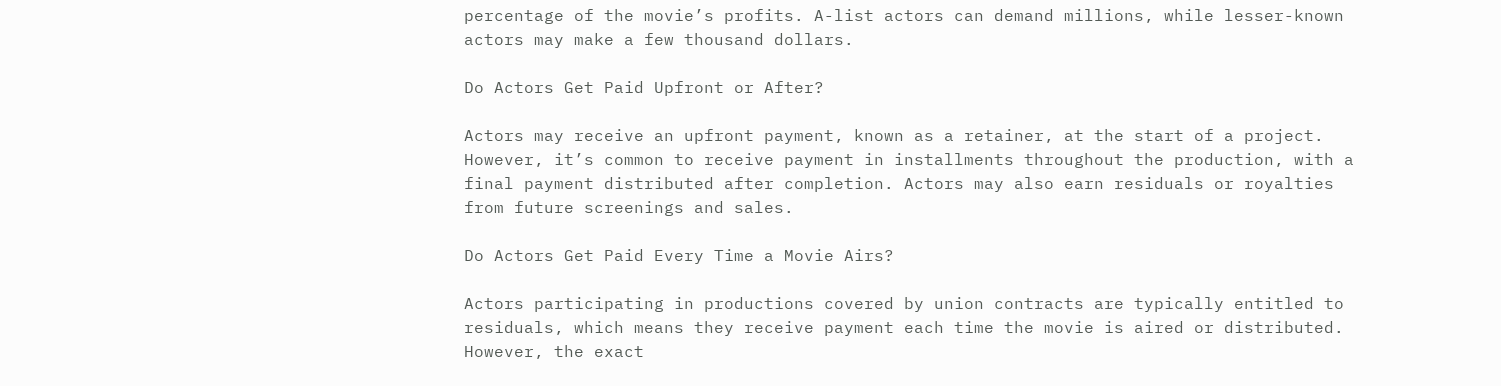percentage of the movie’s profits. A-list actors can demand millions, while lesser-known actors may make a few thousand dollars.

Do Actors Get Paid Upfront or After?

Actors may receive an upfront payment, known as a retainer, at the start of a project. However, it’s common to receive payment in installments throughout the production, with a final payment distributed after completion. Actors may also earn residuals or royalties from future screenings and sales.

Do Actors Get Paid Every Time a Movie Airs?

Actors participating in productions covered by union contracts are typically entitled to residuals, which means they receive payment each time the movie is aired or distributed. However, the exact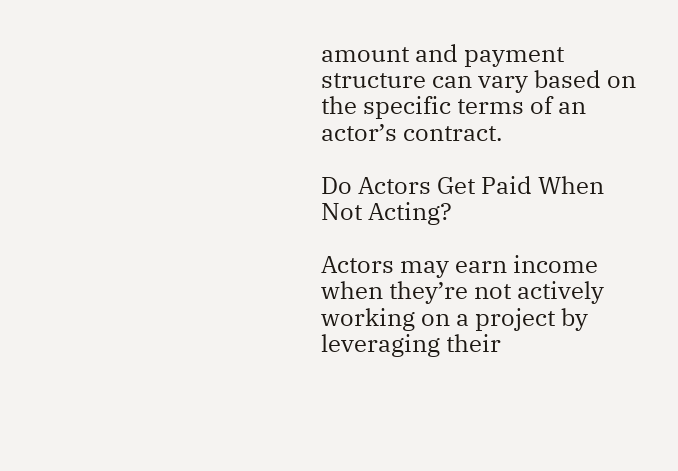amount and payment structure can vary based on the specific terms of an actor’s contract.

Do Actors Get Paid When Not Acting?

Actors may earn income when they’re not actively working on a project by leveraging their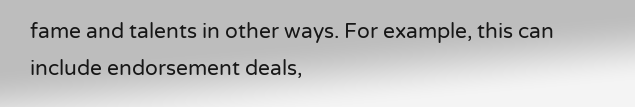fame and talents in other ways. For example, this can include endorsement deals,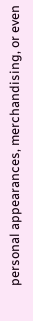personal appearances, merchandising, or even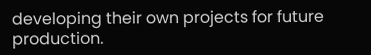developing their own projects for future production.